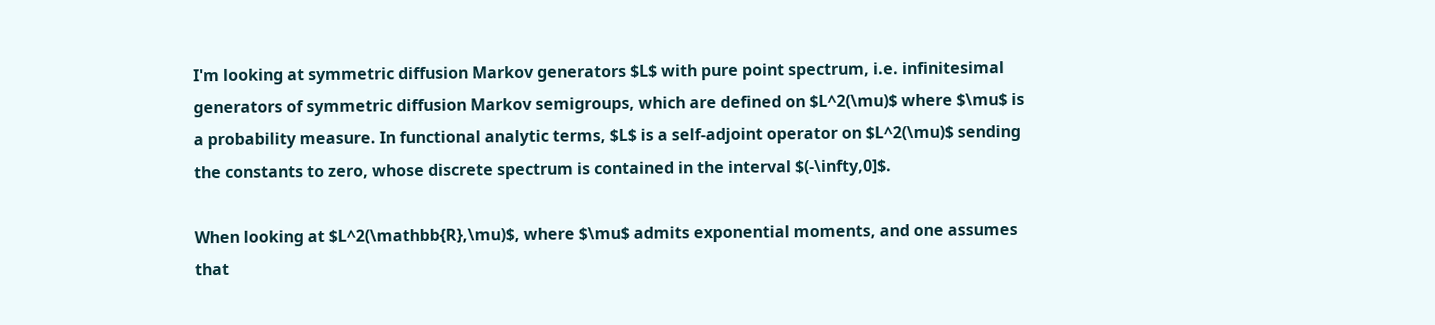I'm looking at symmetric diffusion Markov generators $L$ with pure point spectrum, i.e. infinitesimal generators of symmetric diffusion Markov semigroups, which are defined on $L^2(\mu)$ where $\mu$ is a probability measure. In functional analytic terms, $L$ is a self-adjoint operator on $L^2(\mu)$ sending the constants to zero, whose discrete spectrum is contained in the interval $(-\infty,0]$.

When looking at $L^2(\mathbb{R},\mu)$, where $\mu$ admits exponential moments, and one assumes that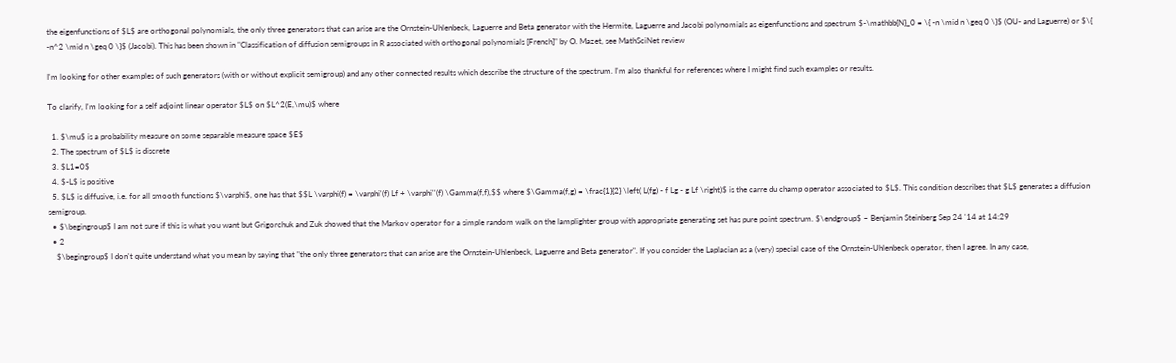the eigenfunctions of $L$ are orthogonal polynomials, the only three generators that can arise are the Ornstein-Uhlenbeck, Laguerre and Beta generator with the Hermite, Laguerre and Jacobi polynomials as eigenfunctions and spectrum $-\mathbb{N}_0 = \{ -n \mid n \geq 0 \}$ (OU- and Laguerre) or $\{ -n^2 \mid n \geq 0 \}$ (Jacobi). This has been shown in "Classification of diffusion semigroups in R associated with orthogonal polynomials [French]" by O. Mazet, see MathSciNet review

I'm looking for other examples of such generators (with or without explicit semigroup) and any other connected results which describe the structure of the spectrum. I'm also thankful for references where I might find such examples or results.

To clarify, I'm looking for a self adjoint linear operator $L$ on $L^2(E,\mu)$ where

  1. $\mu$ is a probability measure on some separable measure space $E$
  2. The spectrum of $L$ is discrete
  3. $L1=0$
  4. $-L$ is positive
  5. $L$ is diffusive, i.e. for all smooth functions $\varphi$, one has that $$L \varphi(f) = \varphi'(f) Lf + \varphi''(f) \Gamma(f,f),$$ where $\Gamma(f,g) = \frac{1}{2} \left( L(fg) - f Lg - g Lf \right)$ is the carre du champ operator associated to $L$. This condition describes that $L$ generates a diffusion semigroup.
  • $\begingroup$ I am not sure if this is what you want but Grigorchuk and Zuk showed that the Markov operator for a simple random walk on the lamplighter group with appropriate generating set has pure point spectrum. $\endgroup$ – Benjamin Steinberg Sep 24 '14 at 14:29
  • 2
    $\begingroup$ I don't quite understand what you mean by saying that "the only three generators that can arise are the Ornstein-Uhlenbeck, Laguerre and Beta generator". If you consider the Laplacian as a (very) special case of the Ornstein-Uhlenbeck operator, then I agree. In any case,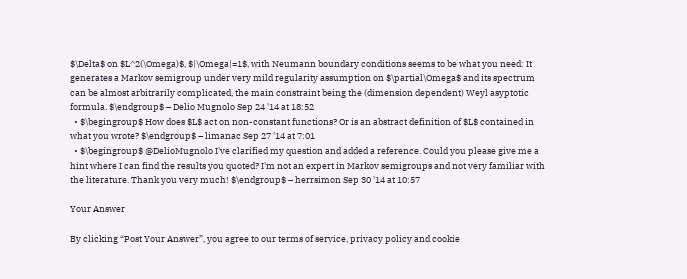$\Delta$ on $L^2(\Omega)$, $|\Omega|=1$, with Neumann boundary conditions seems to be what you need: It generates a Markov semigroup under very mild regularity assumption on $\partial\Omega$ and its spectrum can be almost arbitrarily complicated, the main constraint being the (dimension dependent) Weyl asyptotic formula. $\endgroup$ – Delio Mugnolo Sep 24 '14 at 18:52
  • $\begingroup$ How does $L$ act on non-constant functions? Or is an abstract definition of $L$ contained in what you wrote? $\endgroup$ – limanac Sep 27 '14 at 7:01
  • $\begingroup$ @DelioMugnolo I've clarified my question and added a reference. Could you please give me a hint where I can find the results you quoted? I'm not an expert in Markov semigroups and not very familiar with the literature. Thank you very much! $\endgroup$ – herrsimon Sep 30 '14 at 10:57

Your Answer

By clicking “Post Your Answer”, you agree to our terms of service, privacy policy and cookie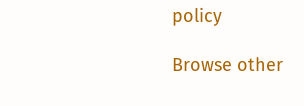policy

Browse other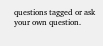questions tagged or ask your own question.